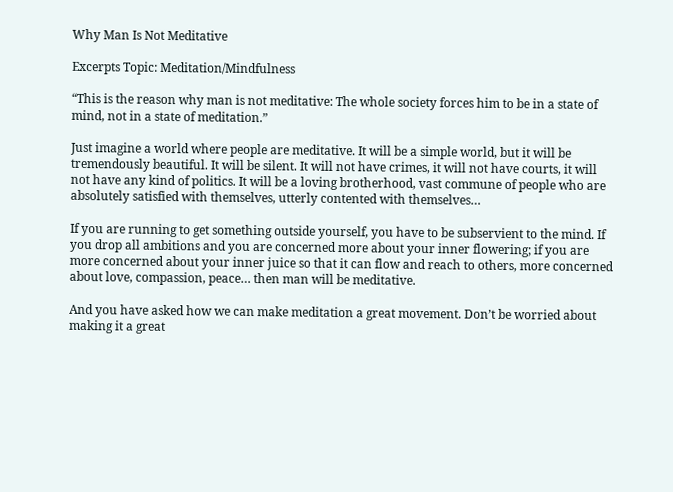Why Man Is Not Meditative

Excerpts Topic: Meditation/Mindfulness

“This is the reason why man is not meditative: The whole society forces him to be in a state of mind, not in a state of meditation.”

Just imagine a world where people are meditative. It will be a simple world, but it will be tremendously beautiful. It will be silent. It will not have crimes, it will not have courts, it will not have any kind of politics. It will be a loving brotherhood, vast commune of people who are absolutely satisfied with themselves, utterly contented with themselves…

If you are running to get something outside yourself, you have to be subservient to the mind. If you drop all ambitions and you are concerned more about your inner flowering; if you are more concerned about your inner juice so that it can flow and reach to others, more concerned about love, compassion, peace… then man will be meditative.

And you have asked how we can make meditation a great movement. Don’t be worried about making it a great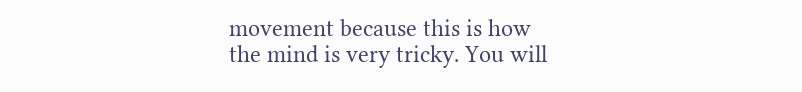movement because this is how the mind is very tricky. You will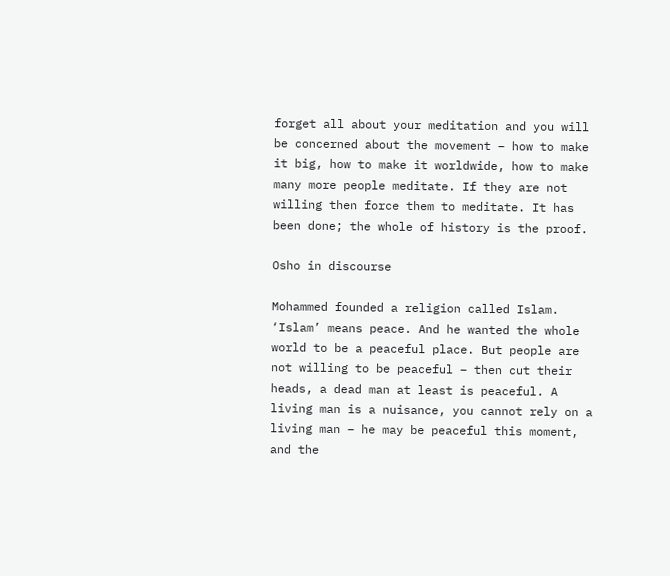forget all about your meditation and you will be concerned about the movement – how to make it big, how to make it worldwide, how to make many more people meditate. If they are not willing then force them to meditate. It has been done; the whole of history is the proof.

Osho in discourse

Mohammed founded a religion called Islam. ‘Islam’ means peace. And he wanted the whole world to be a peaceful place. But people are not willing to be peaceful – then cut their heads, a dead man at least is peaceful. A living man is a nuisance, you cannot rely on a living man – he may be peaceful this moment, and the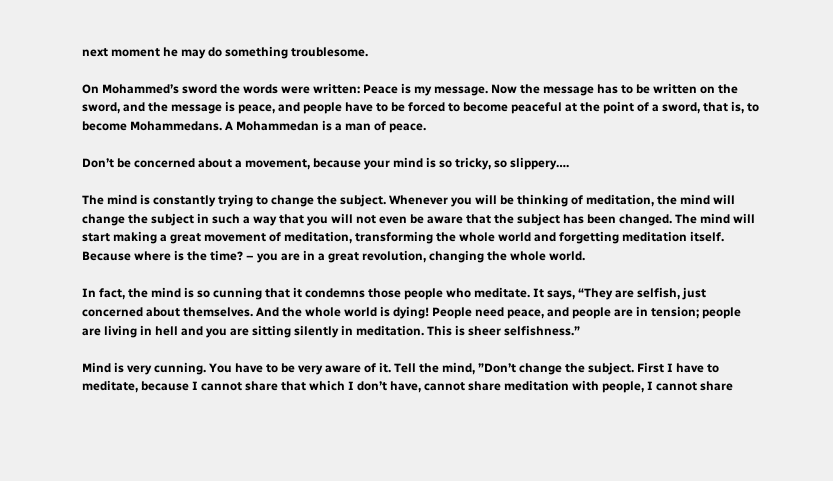next moment he may do something troublesome.

On Mohammed’s sword the words were written: Peace is my message. Now the message has to be written on the sword, and the message is peace, and people have to be forced to become peaceful at the point of a sword, that is, to become Mohammedans. A Mohammedan is a man of peace.

Don’t be concerned about a movement, because your mind is so tricky, so slippery….

The mind is constantly trying to change the subject. Whenever you will be thinking of meditation, the mind will change the subject in such a way that you will not even be aware that the subject has been changed. The mind will start making a great movement of meditation, transforming the whole world and forgetting meditation itself. Because where is the time? – you are in a great revolution, changing the whole world.

In fact, the mind is so cunning that it condemns those people who meditate. It says, “They are selfish, just concerned about themselves. And the whole world is dying! People need peace, and people are in tension; people are living in hell and you are sitting silently in meditation. This is sheer selfishness.”

Mind is very cunning. You have to be very aware of it. Tell the mind, ”Don’t change the subject. First I have to meditate, because I cannot share that which I don’t have, cannot share meditation with people, I cannot share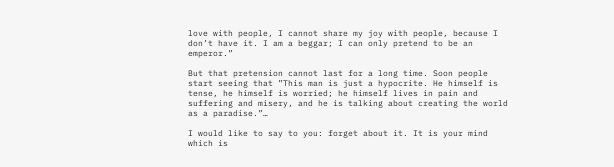love with people, I cannot share my joy with people, because I don’t have it. I am a beggar; I can only pretend to be an emperor.”

But that pretension cannot last for a long time. Soon people start seeing that ”This man is just a hypocrite. He himself is tense, he himself is worried; he himself lives in pain and suffering and misery, and he is talking about creating the world as a paradise.”…

I would like to say to you: forget about it. It is your mind which is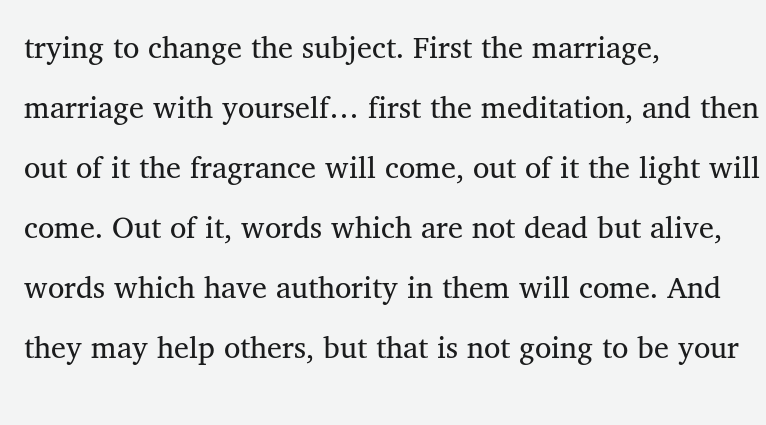trying to change the subject. First the marriage, marriage with yourself… first the meditation, and then out of it the fragrance will come, out of it the light will come. Out of it, words which are not dead but alive, words which have authority in them will come. And they may help others, but that is not going to be your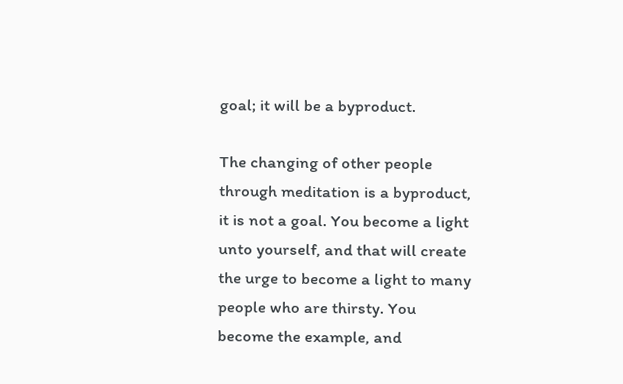goal; it will be a byproduct.

The changing of other people through meditation is a byproduct, it is not a goal. You become a light unto yourself, and that will create the urge to become a light to many people who are thirsty. You become the example, and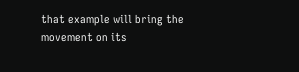that example will bring the movement on its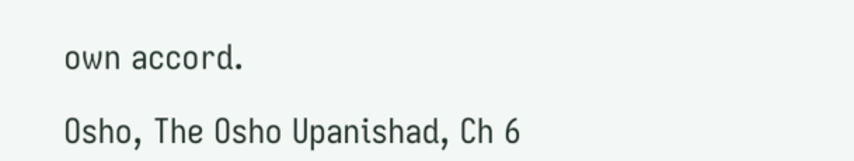own accord.

Osho, The Osho Upanishad, Ch 6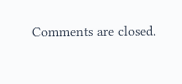Comments are closed.